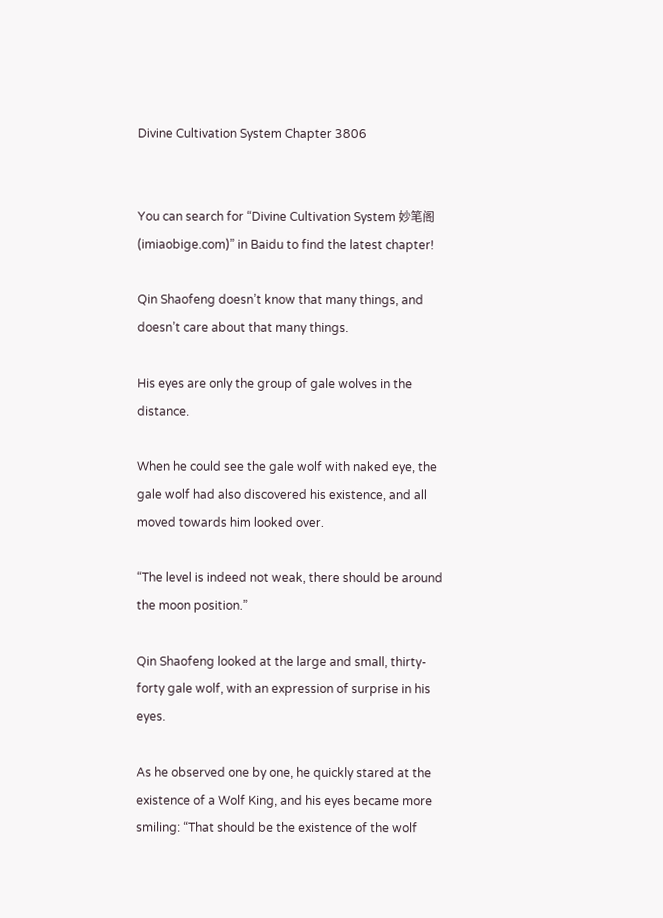Divine Cultivation System Chapter 3806


You can search for “Divine Cultivation System 妙笔阁(imiaobige.com)” in Baidu to find the latest chapter!

Qin Shaofeng doesn’t know that many things, and doesn’t care about that many things.

His eyes are only the group of gale wolves in the distance.

When he could see the gale wolf with naked eye, the gale wolf had also discovered his existence, and all moved towards him looked over.

“The level is indeed not weak, there should be around the moon position.”

Qin Shaofeng looked at the large and small, thirty-forty gale wolf, with an expression of surprise in his eyes.

As he observed one by one, he quickly stared at the existence of a Wolf King, and his eyes became more smiling: “That should be the existence of the wolf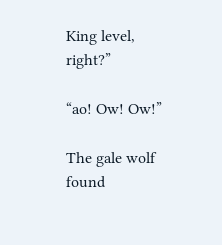King level, right?”

“ao! Ow! Ow!”

The gale wolf found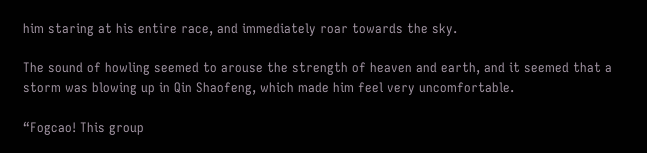him staring at his entire race, and immediately roar towards the sky.

The sound of howling seemed to arouse the strength of heaven and earth, and it seemed that a storm was blowing up in Qin Shaofeng, which made him feel very uncomfortable.

“Fogcao! This group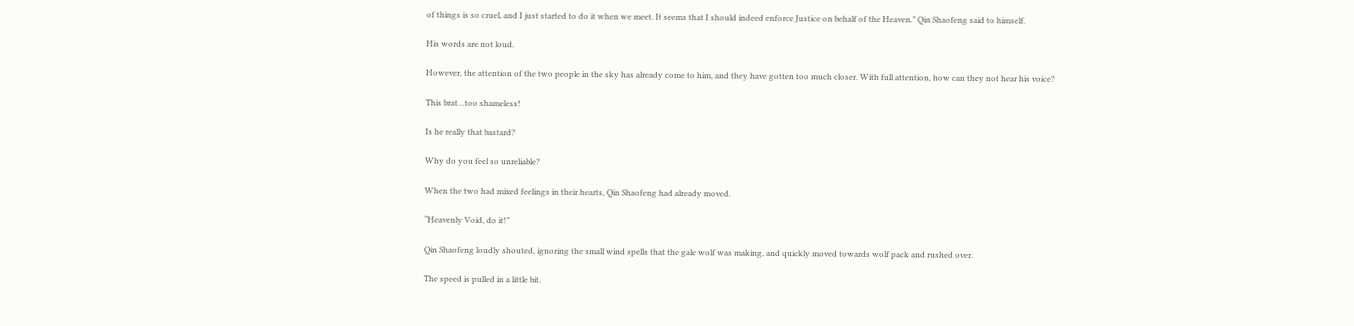of things is so cruel, and I just started to do it when we meet. It seems that I should indeed enforce Justice on behalf of the Heaven.” Qin Shaofeng said to himself.

His words are not loud.

However, the attention of the two people in the sky has already come to him, and they have gotten too much closer. With full attention, how can they not hear his voice?

This brat…too shameless!

Is he really that bastard?

Why do you feel so unreliable?

When the two had mixed feelings in their hearts, Qin Shaofeng had already moved.

“Heavenly Void, do it!”

Qin Shaofeng loudly shouted, ignoring the small wind spells that the gale wolf was making, and quickly moved towards wolf pack and rushed over.

The speed is pulled in a little bit.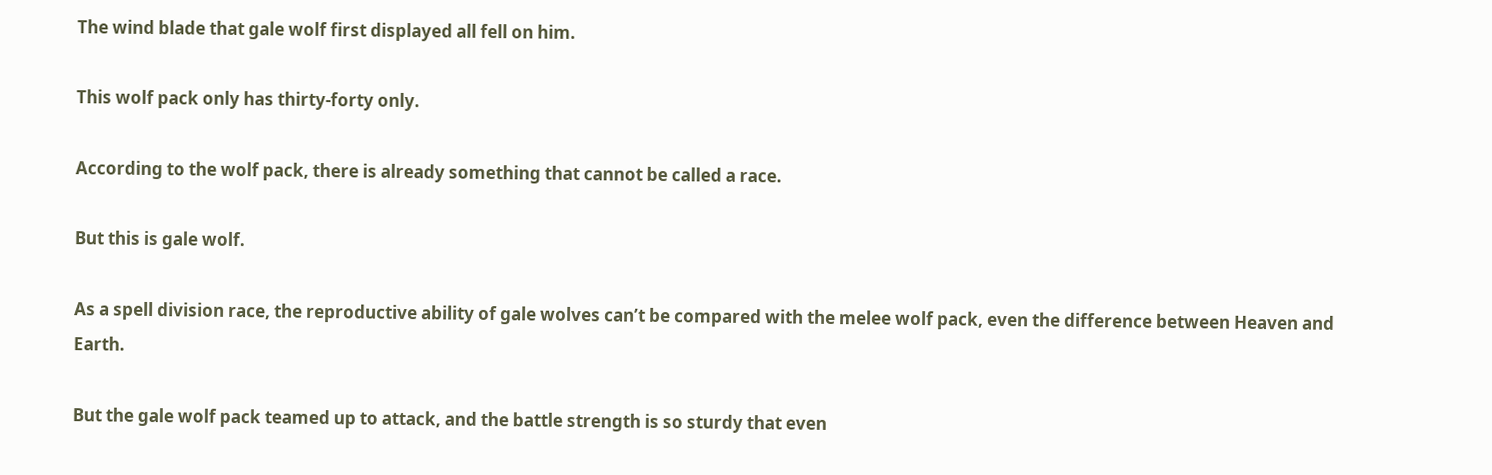The wind blade that gale wolf first displayed all fell on him.

This wolf pack only has thirty-forty only.

According to the wolf pack, there is already something that cannot be called a race.

But this is gale wolf.

As a spell division race, the reproductive ability of gale wolves can’t be compared with the melee wolf pack, even the difference between Heaven and Earth.

But the gale wolf pack teamed up to attack, and the battle strength is so sturdy that even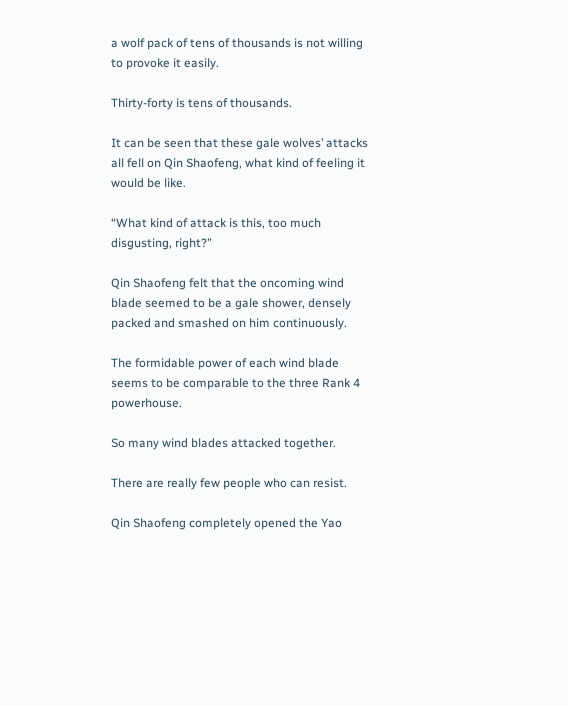a wolf pack of tens of thousands is not willing to provoke it easily.

Thirty-forty is tens of thousands.

It can be seen that these gale wolves’ attacks all fell on Qin Shaofeng, what kind of feeling it would be like.

“What kind of attack is this, too much disgusting, right?”

Qin Shaofeng felt that the oncoming wind blade seemed to be a gale shower, densely packed and smashed on him continuously.

The formidable power of each wind blade seems to be comparable to the three Rank 4 powerhouse.

So many wind blades attacked together.

There are really few people who can resist.

Qin Shaofeng completely opened the Yao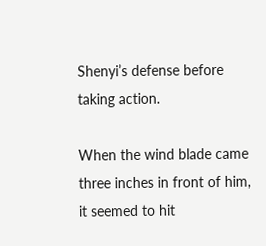Shenyi’s defense before taking action.

When the wind blade came three inches in front of him, it seemed to hit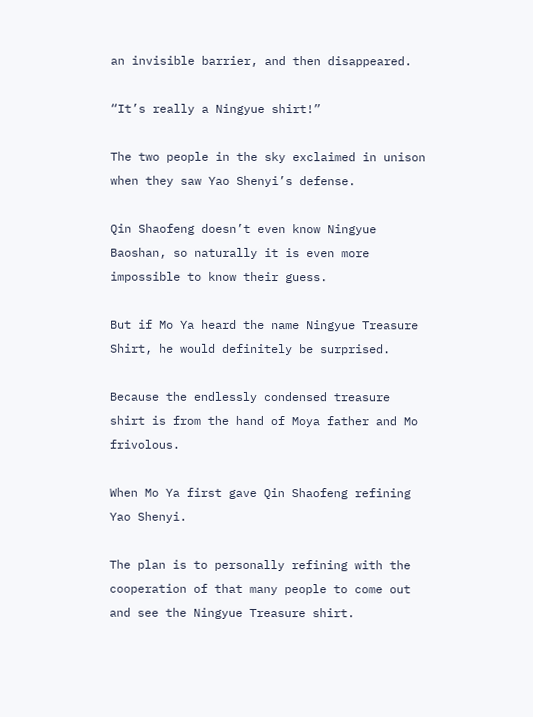an invisible barrier, and then disappeared.

“It’s really a Ningyue shirt!”

The two people in the sky exclaimed in unison when they saw Yao Shenyi’s defense.

Qin Shaofeng doesn’t even know Ningyue Baoshan, so naturally it is even more impossible to know their guess.

But if Mo Ya heard the name Ningyue Treasure Shirt, he would definitely be surprised.

Because the endlessly condensed treasure shirt is from the hand of Moya father and Mo frivolous.

When Mo Ya first gave Qin Shaofeng refining Yao Shenyi.

The plan is to personally refining with the cooperation of that many people to come out and see the Ningyue Treasure shirt.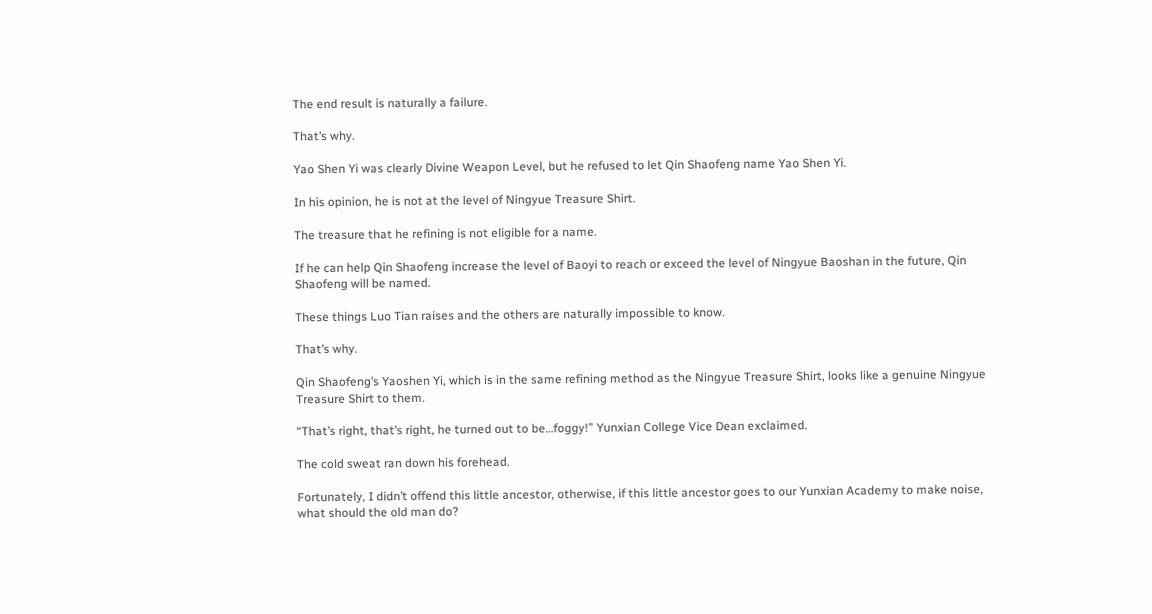The end result is naturally a failure.

That’s why.

Yao Shen Yi was clearly Divine Weapon Level, but he refused to let Qin Shaofeng name Yao Shen Yi.

In his opinion, he is not at the level of Ningyue Treasure Shirt.

The treasure that he refining is not eligible for a name.

If he can help Qin Shaofeng increase the level of Baoyi to reach or exceed the level of Ningyue Baoshan in the future, Qin Shaofeng will be named.

These things Luo Tian raises and the others are naturally impossible to know.

That’s why.

Qin Shaofeng’s Yaoshen Yi, which is in the same refining method as the Ningyue Treasure Shirt, looks like a genuine Ningyue Treasure Shirt to them.

“That’s right, that’s right, he turned out to be…foggy!” Yunxian College Vice Dean exclaimed.

The cold sweat ran down his forehead.

Fortunately, I didn’t offend this little ancestor, otherwise, if this little ancestor goes to our Yunxian Academy to make noise, what should the old man do?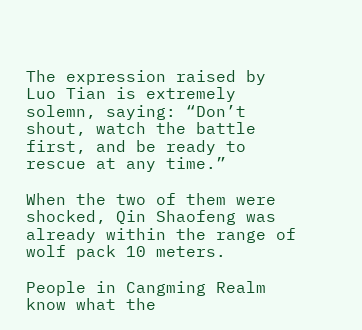The expression raised by Luo Tian is extremely solemn, saying: “Don’t shout, watch the battle first, and be ready to rescue at any time.”

When the two of them were shocked, Qin Shaofeng was already within the range of wolf pack 10 meters.

People in Cangming Realm know what the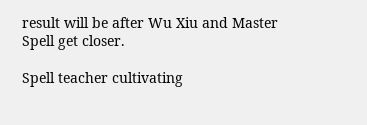result will be after Wu Xiu and Master Spell get closer.

Spell teacher cultivating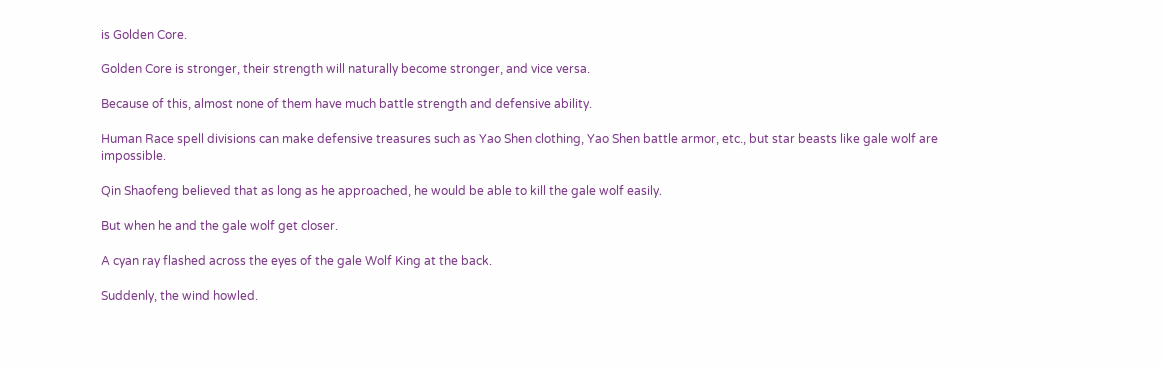is Golden Core.

Golden Core is stronger, their strength will naturally become stronger, and vice versa.

Because of this, almost none of them have much battle strength and defensive ability.

Human Race spell divisions can make defensive treasures such as Yao Shen clothing, Yao Shen battle armor, etc., but star beasts like gale wolf are impossible.

Qin Shaofeng believed that as long as he approached, he would be able to kill the gale wolf easily.

But when he and the gale wolf get closer.

A cyan ray flashed across the eyes of the gale Wolf King at the back.

Suddenly, the wind howled.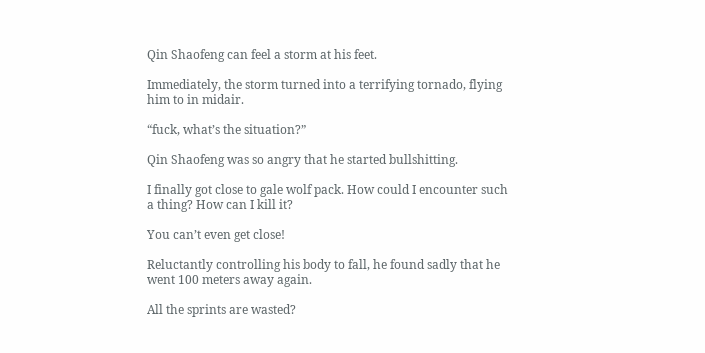Qin Shaofeng can feel a storm at his feet.

Immediately, the storm turned into a terrifying tornado, flying him to in midair.

“fuck, what’s the situation?”

Qin Shaofeng was so angry that he started bullshitting.

I finally got close to gale wolf pack. How could I encounter such a thing? How can I kill it?

You can’t even get close!

Reluctantly controlling his body to fall, he found sadly that he went 100 meters away again.

All the sprints are wasted?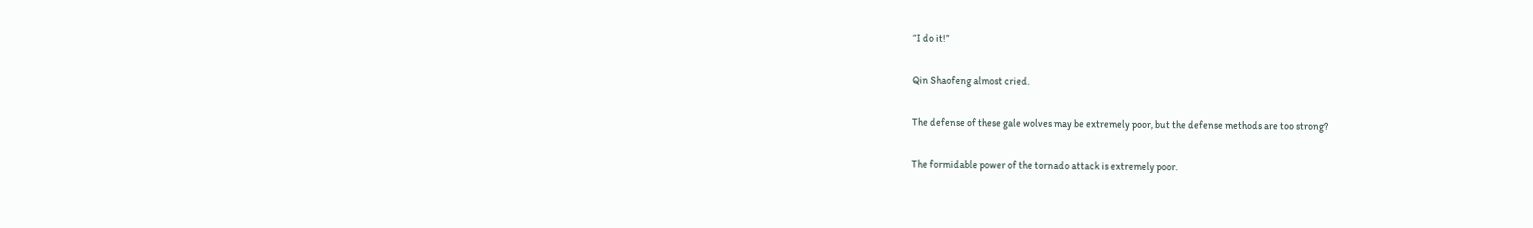“I do it!”

Qin Shaofeng almost cried.

The defense of these gale wolves may be extremely poor, but the defense methods are too strong?

The formidable power of the tornado attack is extremely poor.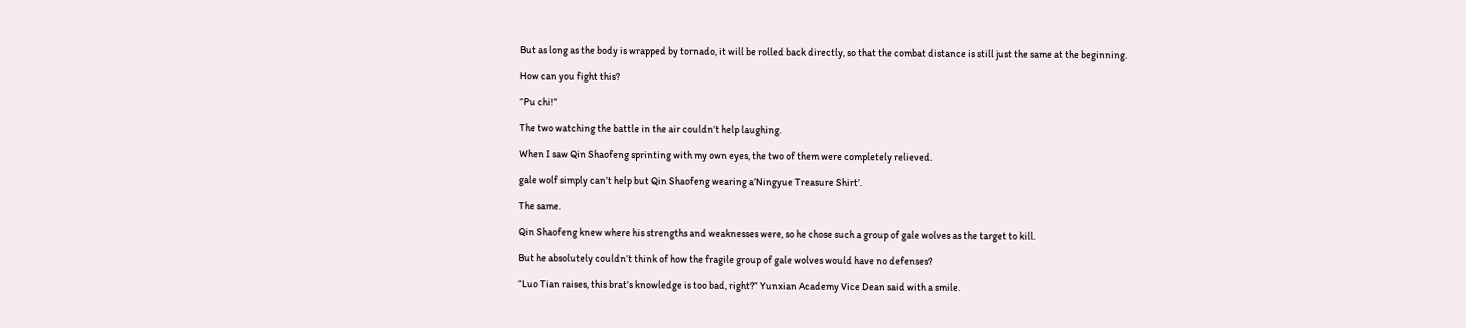But as long as the body is wrapped by tornado, it will be rolled back directly, so that the combat distance is still just the same at the beginning.

How can you fight this?

“Pu chi!”

The two watching the battle in the air couldn’t help laughing.

When I saw Qin Shaofeng sprinting with my own eyes, the two of them were completely relieved.

gale wolf simply can’t help but Qin Shaofeng wearing a’Ningyue Treasure Shirt’.

The same.

Qin Shaofeng knew where his strengths and weaknesses were, so he chose such a group of gale wolves as the target to kill.

But he absolutely couldn’t think of how the fragile group of gale wolves would have no defenses?

“Luo Tian raises, this brat’s knowledge is too bad, right?” Yunxian Academy Vice Dean said with a smile.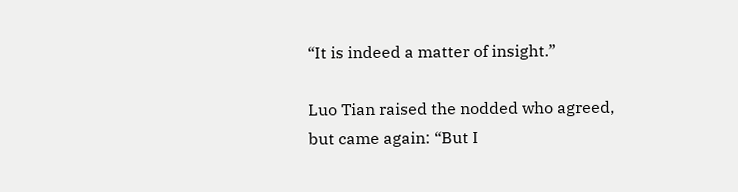“It is indeed a matter of insight.”

Luo Tian raised the nodded who agreed, but came again: “But I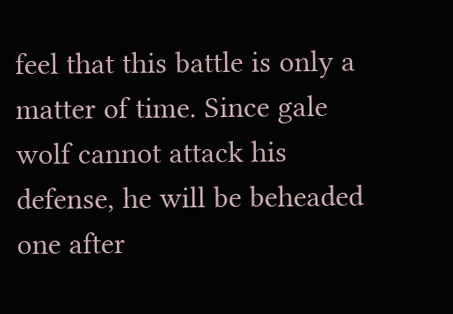feel that this battle is only a matter of time. Since gale wolf cannot attack his defense, he will be beheaded one after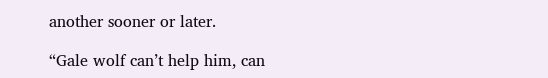another sooner or later.

“Gale wolf can’t help him, can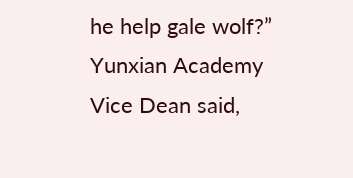he help gale wolf?” Yunxian Academy Vice Dean said,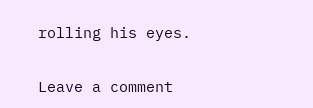rolling his eyes.

Leave a comment